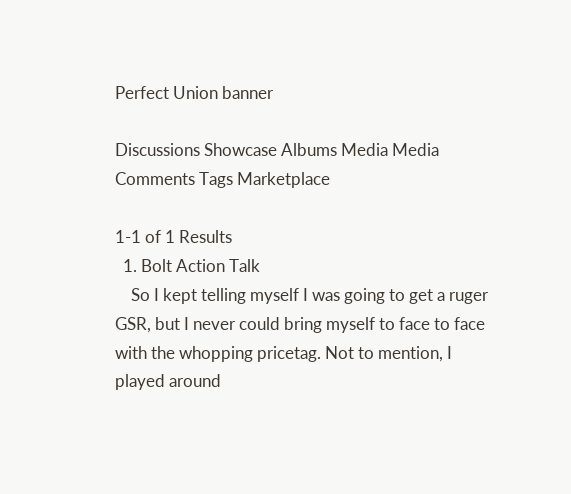Perfect Union banner

Discussions Showcase Albums Media Media Comments Tags Marketplace

1-1 of 1 Results
  1. Bolt Action Talk
    So I kept telling myself I was going to get a ruger GSR, but I never could bring myself to face to face with the whopping pricetag. Not to mention, I played around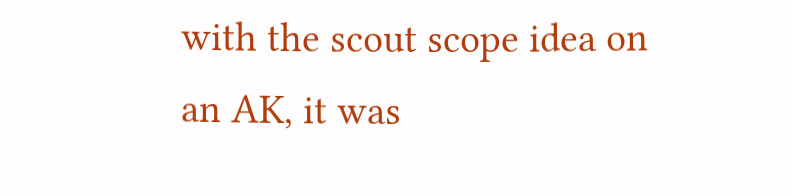with the scout scope idea on an AK, it was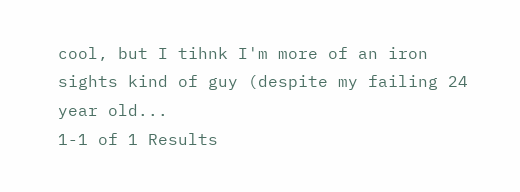cool, but I tihnk I'm more of an iron sights kind of guy (despite my failing 24 year old...
1-1 of 1 Results